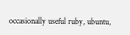occasionally useful ruby, ubuntu,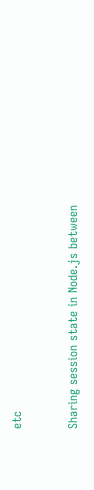etc


Sharing session state in Node.js between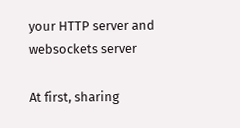your HTTP server and websockets server

At first, sharing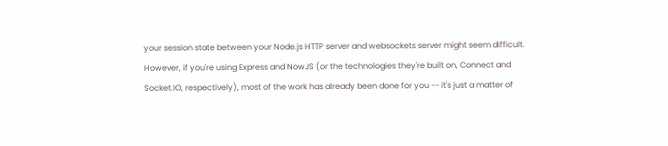your session state between your Node.js HTTP server and websockets server might seem difficult. However, if you're using Express and NowJS (or the technologies they're built on, Connect and Socket.IO, respectively), most of the work has already been done for you -- it's just a matter of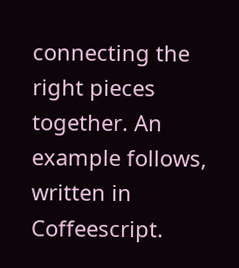connecting the right pieces together. An example follows, written in Coffeescript.